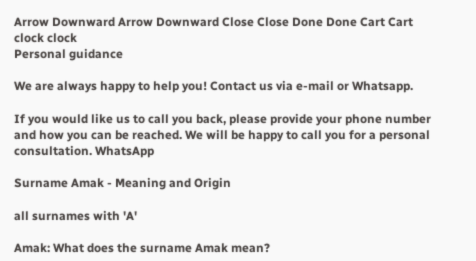Arrow Downward Arrow Downward Close Close Done Done Cart Cart clock clock
Personal guidance

We are always happy to help you! Contact us via e-mail or Whatsapp.

If you would like us to call you back, please provide your phone number and how you can be reached. We will be happy to call you for a personal consultation. WhatsApp

Surname Amak - Meaning and Origin

all surnames with 'A'

Amak: What does the surname Amak mean?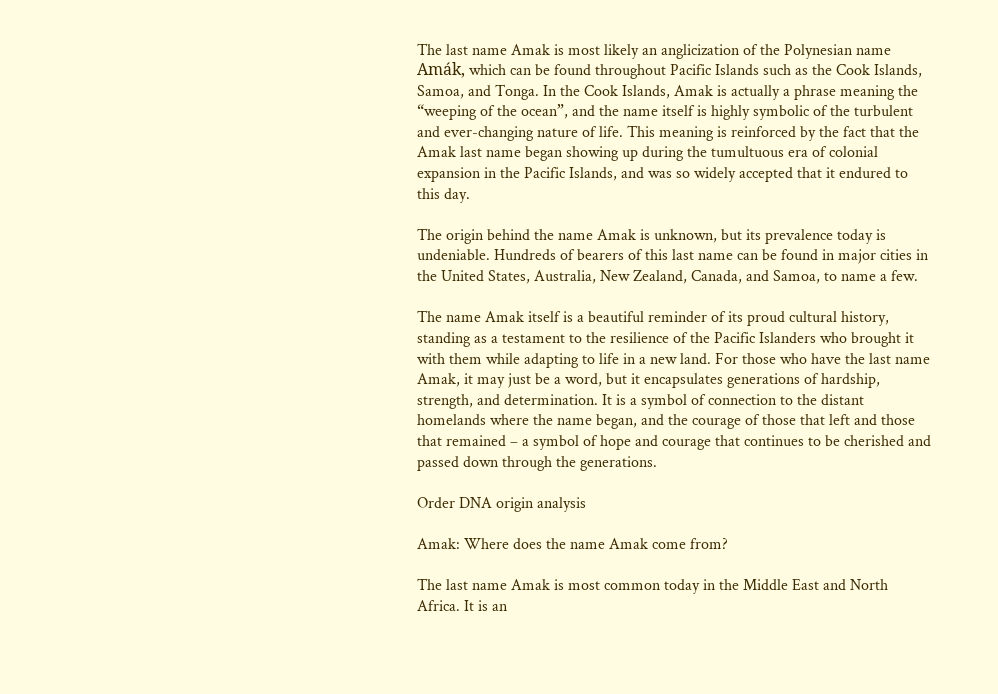The last name Amak is most likely an anglicization of the Polynesian name Amák, which can be found throughout Pacific Islands such as the Cook Islands, Samoa, and Tonga. In the Cook Islands, Amak is actually a phrase meaning the “weeping of the ocean”, and the name itself is highly symbolic of the turbulent and ever-changing nature of life. This meaning is reinforced by the fact that the Amak last name began showing up during the tumultuous era of colonial expansion in the Pacific Islands, and was so widely accepted that it endured to this day.

The origin behind the name Amak is unknown, but its prevalence today is undeniable. Hundreds of bearers of this last name can be found in major cities in the United States, Australia, New Zealand, Canada, and Samoa, to name a few.

The name Amak itself is a beautiful reminder of its proud cultural history, standing as a testament to the resilience of the Pacific Islanders who brought it with them while adapting to life in a new land. For those who have the last name Amak, it may just be a word, but it encapsulates generations of hardship, strength, and determination. It is a symbol of connection to the distant homelands where the name began, and the courage of those that left and those that remained – a symbol of hope and courage that continues to be cherished and passed down through the generations.

Order DNA origin analysis

Amak: Where does the name Amak come from?

The last name Amak is most common today in the Middle East and North Africa. It is an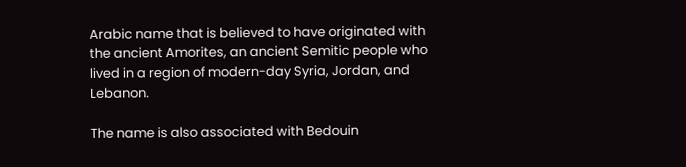Arabic name that is believed to have originated with the ancient Amorites, an ancient Semitic people who lived in a region of modern-day Syria, Jordan, and Lebanon.

The name is also associated with Bedouin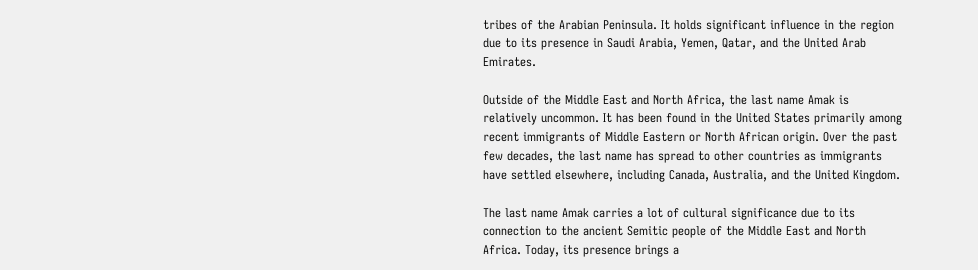tribes of the Arabian Peninsula. It holds significant influence in the region due to its presence in Saudi Arabia, Yemen, Qatar, and the United Arab Emirates.

Outside of the Middle East and North Africa, the last name Amak is relatively uncommon. It has been found in the United States primarily among recent immigrants of Middle Eastern or North African origin. Over the past few decades, the last name has spread to other countries as immigrants have settled elsewhere, including Canada, Australia, and the United Kingdom.

The last name Amak carries a lot of cultural significance due to its connection to the ancient Semitic people of the Middle East and North Africa. Today, its presence brings a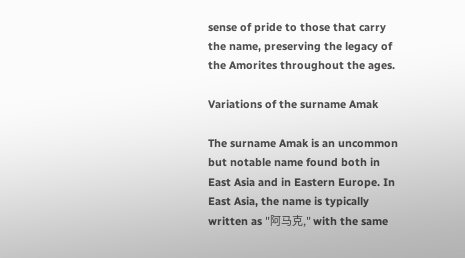sense of pride to those that carry the name, preserving the legacy of the Amorites throughout the ages.

Variations of the surname Amak

The surname Amak is an uncommon but notable name found both in East Asia and in Eastern Europe. In East Asia, the name is typically written as "阿马克," with the same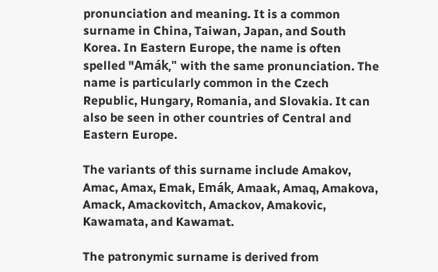pronunciation and meaning. It is a common surname in China, Taiwan, Japan, and South Korea. In Eastern Europe, the name is often spelled "Amák," with the same pronunciation. The name is particularly common in the Czech Republic, Hungary, Romania, and Slovakia. It can also be seen in other countries of Central and Eastern Europe.

The variants of this surname include Amakov, Amac, Amax, Emak, Emák, Amaak, Amaq, Amakova, Amack, Amackovitch, Amackov, Amakovic, Kawamata, and Kawamat.

The patronymic surname is derived from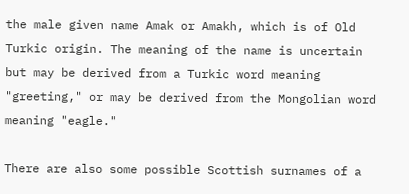the male given name Amak or Amakh, which is of Old Turkic origin. The meaning of the name is uncertain but may be derived from a Turkic word meaning "greeting," or may be derived from the Mongolian word meaning "eagle."

There are also some possible Scottish surnames of a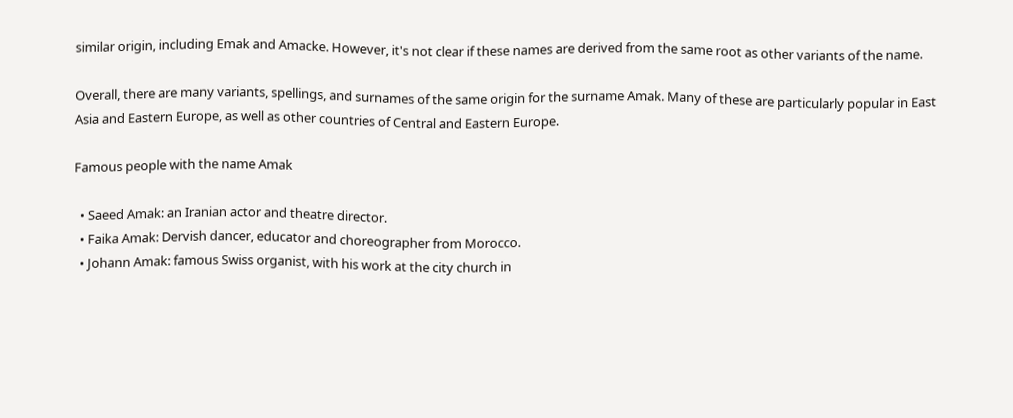similar origin, including Emak and Amacke. However, it's not clear if these names are derived from the same root as other variants of the name.

Overall, there are many variants, spellings, and surnames of the same origin for the surname Amak. Many of these are particularly popular in East Asia and Eastern Europe, as well as other countries of Central and Eastern Europe.

Famous people with the name Amak

  • Saeed Amak: an Iranian actor and theatre director.
  • Faika Amak: Dervish dancer, educator and choreographer from Morocco.
  • Johann Amak: famous Swiss organist, with his work at the city church in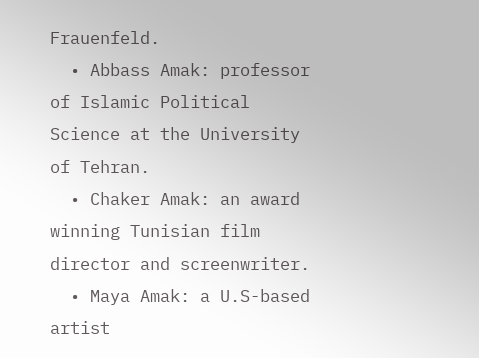Frauenfeld.
  • Abbass Amak: professor of Islamic Political Science at the University of Tehran.
  • Chaker Amak: an award winning Tunisian film director and screenwriter.
  • Maya Amak: a U.S-based artist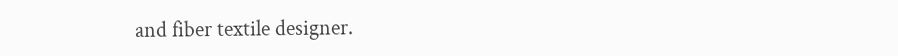and fiber textile designer.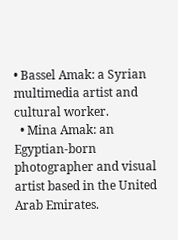• Bassel Amak: a Syrian multimedia artist and cultural worker.
  • Mina Amak: an Egyptian-born photographer and visual artist based in the United Arab Emirates.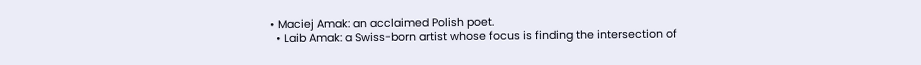• Maciej Amak: an acclaimed Polish poet.
  • Laib Amak: a Swiss-born artist whose focus is finding the intersection of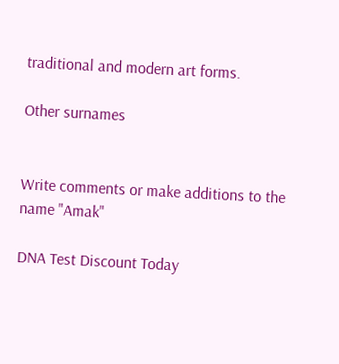traditional and modern art forms.

Other surnames


Write comments or make additions to the name "Amak"

DNA Test Discount Today